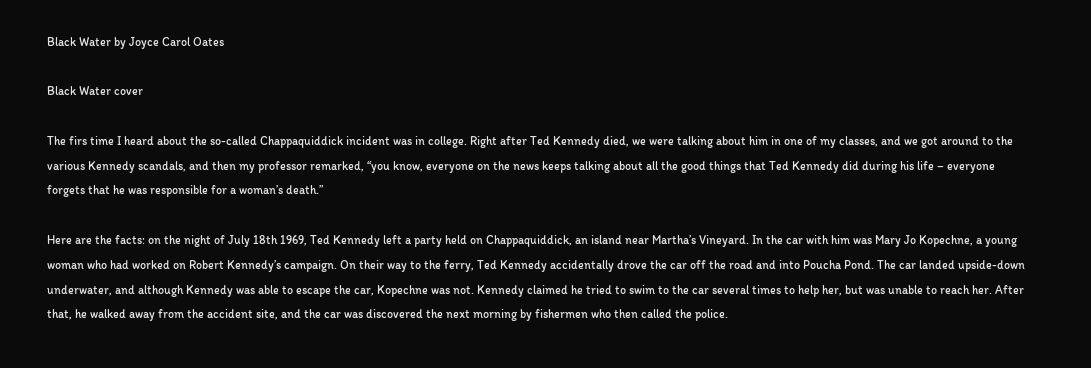Black Water by Joyce Carol Oates

Black Water cover

The firs time I heard about the so-called Chappaquiddick incident was in college. Right after Ted Kennedy died, we were talking about him in one of my classes, and we got around to the various Kennedy scandals, and then my professor remarked, “you know, everyone on the news keeps talking about all the good things that Ted Kennedy did during his life – everyone forgets that he was responsible for a woman’s death.”

Here are the facts: on the night of July 18th 1969, Ted Kennedy left a party held on Chappaquiddick, an island near Martha’s Vineyard. In the car with him was Mary Jo Kopechne, a young woman who had worked on Robert Kennedy’s campaign. On their way to the ferry, Ted Kennedy accidentally drove the car off the road and into Poucha Pond. The car landed upside-down underwater, and although Kennedy was able to escape the car, Kopechne was not. Kennedy claimed he tried to swim to the car several times to help her, but was unable to reach her. After that, he walked away from the accident site, and the car was discovered the next morning by fishermen who then called the police.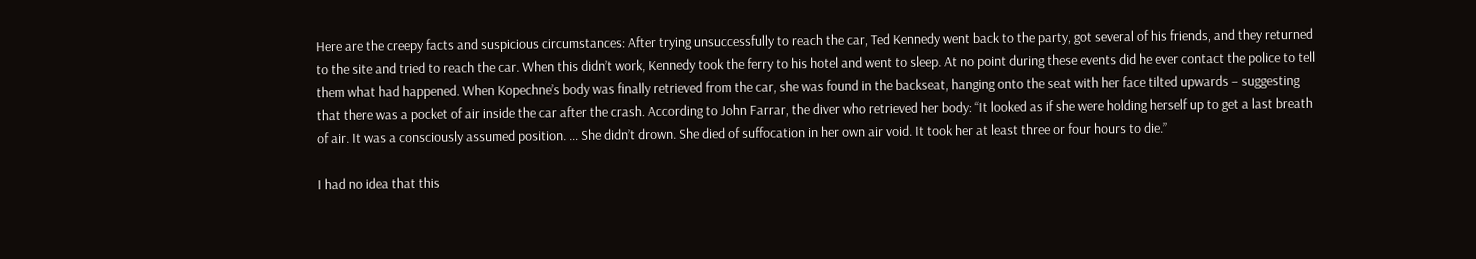Here are the creepy facts and suspicious circumstances: After trying unsuccessfully to reach the car, Ted Kennedy went back to the party, got several of his friends, and they returned to the site and tried to reach the car. When this didn’t work, Kennedy took the ferry to his hotel and went to sleep. At no point during these events did he ever contact the police to tell them what had happened. When Kopechne’s body was finally retrieved from the car, she was found in the backseat, hanging onto the seat with her face tilted upwards – suggesting that there was a pocket of air inside the car after the crash. According to John Farrar, the diver who retrieved her body: “It looked as if she were holding herself up to get a last breath of air. It was a consciously assumed position. … She didn’t drown. She died of suffocation in her own air void. It took her at least three or four hours to die.”

I had no idea that this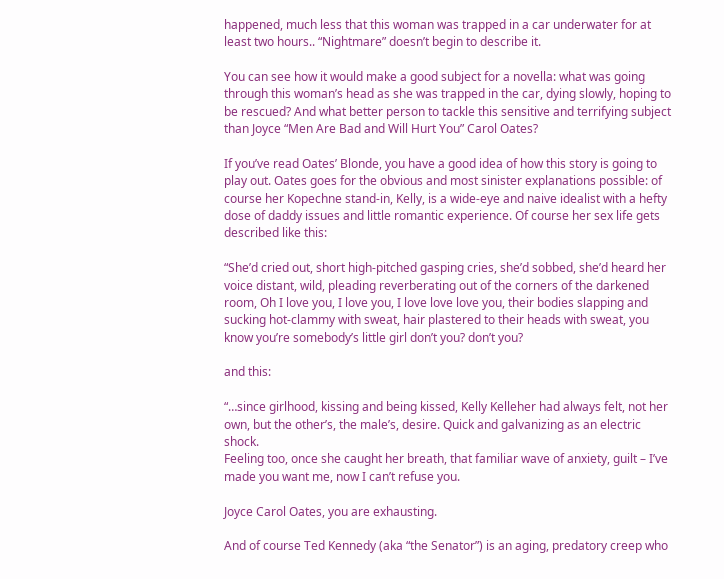happened, much less that this woman was trapped in a car underwater for at least two hours.. “Nightmare” doesn’t begin to describe it.

You can see how it would make a good subject for a novella: what was going through this woman’s head as she was trapped in the car, dying slowly, hoping to be rescued? And what better person to tackle this sensitive and terrifying subject than Joyce “Men Are Bad and Will Hurt You” Carol Oates?

If you’ve read Oates’ Blonde, you have a good idea of how this story is going to play out. Oates goes for the obvious and most sinister explanations possible: of course her Kopechne stand-in, Kelly, is a wide-eye and naive idealist with a hefty dose of daddy issues and little romantic experience. Of course her sex life gets described like this:

“She’d cried out, short high-pitched gasping cries, she’d sobbed, she’d heard her voice distant, wild, pleading reverberating out of the corners of the darkened room, Oh I love you, I love you, I love love love you, their bodies slapping and sucking hot-clammy with sweat, hair plastered to their heads with sweat, you know you’re somebody’s little girl don’t you? don’t you?

and this:

“…since girlhood, kissing and being kissed, Kelly Kelleher had always felt, not her own, but the other’s, the male’s, desire. Quick and galvanizing as an electric shock.
Feeling too, once she caught her breath, that familiar wave of anxiety, guilt – I’ve made you want me, now I can’t refuse you.

Joyce Carol Oates, you are exhausting.

And of course Ted Kennedy (aka “the Senator”) is an aging, predatory creep who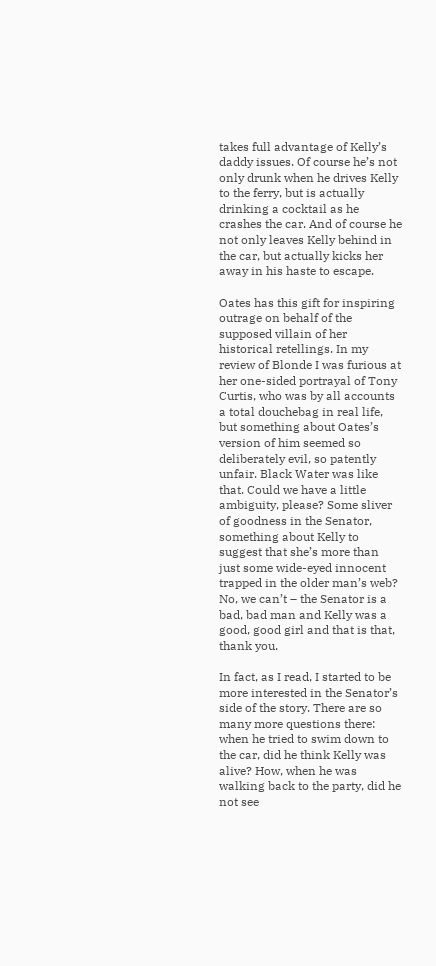takes full advantage of Kelly’s daddy issues. Of course he’s not only drunk when he drives Kelly to the ferry, but is actually drinking a cocktail as he crashes the car. And of course he not only leaves Kelly behind in the car, but actually kicks her away in his haste to escape.

Oates has this gift for inspiring outrage on behalf of the supposed villain of her historical retellings. In my review of Blonde I was furious at her one-sided portrayal of Tony Curtis, who was by all accounts a total douchebag in real life, but something about Oates’s version of him seemed so deliberately evil, so patently unfair. Black Water was like that. Could we have a little ambiguity, please? Some sliver of goodness in the Senator, something about Kelly to suggest that she’s more than just some wide-eyed innocent trapped in the older man’s web? No, we can’t – the Senator is a bad, bad man and Kelly was a good, good girl and that is that, thank you.

In fact, as I read, I started to be more interested in the Senator’s side of the story. There are so many more questions there: when he tried to swim down to the car, did he think Kelly was alive? How, when he was walking back to the party, did he not see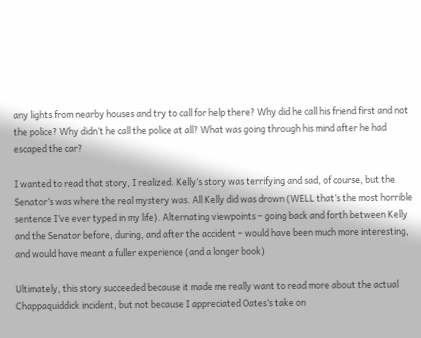any lights from nearby houses and try to call for help there? Why did he call his friend first and not the police? Why didn’t he call the police at all? What was going through his mind after he had escaped the car?

I wanted to read that story, I realized. Kelly’s story was terrifying and sad, of course, but the Senator’s was where the real mystery was. All Kelly did was drown (WELL that’s the most horrible sentence I’ve ever typed in my life). Alternating viewpoints – going back and forth between Kelly and the Senator before, during, and after the accident – would have been much more interesting, and would have meant a fuller experience (and a longer book)

Ultimately, this story succeeded because it made me really want to read more about the actual Chappaquiddick incident, but not because I appreciated Oates’s take on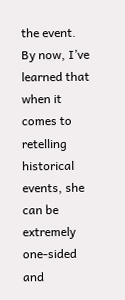the event. By now, I’ve learned that when it comes to retelling historical events, she can be extremely one-sided and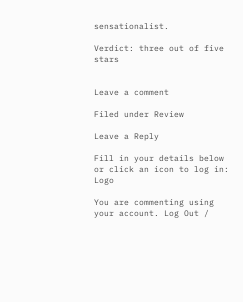sensationalist.

Verdict: three out of five stars


Leave a comment

Filed under Review

Leave a Reply

Fill in your details below or click an icon to log in: Logo

You are commenting using your account. Log Out /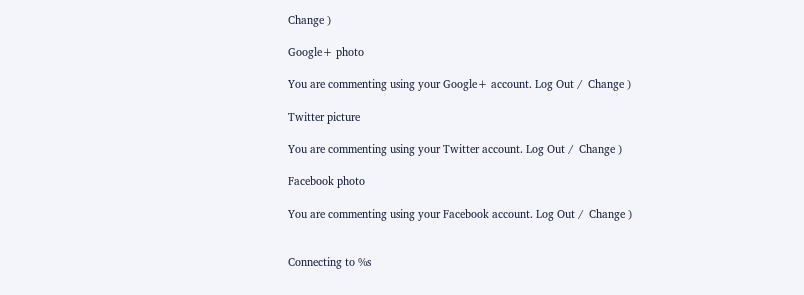Change )

Google+ photo

You are commenting using your Google+ account. Log Out /  Change )

Twitter picture

You are commenting using your Twitter account. Log Out /  Change )

Facebook photo

You are commenting using your Facebook account. Log Out /  Change )


Connecting to %s